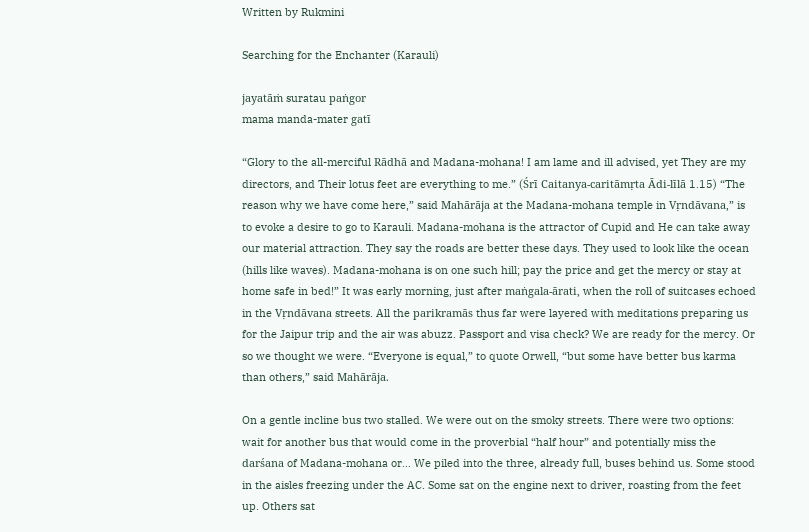Written by Rukmini

Searching for the Enchanter (Karauli)

jayatāṁ suratau paṅgor
mama manda-mater gatī

“Glory to the all-merciful Rādhā and Madana-mohana! I am lame and ill advised, yet They are my directors, and Their lotus feet are everything to me.” (Śrī Caitanya-caritāmṛta Ādi-līlā 1.15) “The reason why we have come here,” said Mahārāja at the Madana-mohana temple in Vṛndāvana,” is to evoke a desire to go to Karauli. Madana-mohana is the attractor of Cupid and He can take away our material attraction. They say the roads are better these days. They used to look like the ocean (hills like waves). Madana-mohana is on one such hill; pay the price and get the mercy or stay at home safe in bed!” It was early morning, just after maṅgala-ārati, when the roll of suitcases echoed in the Vṛndāvana streets. All the parikramās thus far were layered with meditations preparing us for the Jaipur trip and the air was abuzz. Passport and visa check? We are ready for the mercy. Or so we thought we were. “Everyone is equal,” to quote Orwell, “but some have better bus karma than others,” said Mahārāja.

On a gentle incline bus two stalled. We were out on the smoky streets. There were two options: wait for another bus that would come in the proverbial “half hour” and potentially miss the darśana of Madana-mohana or… We piled into the three, already full, buses behind us. Some stood in the aisles freezing under the AC. Some sat on the engine next to driver, roasting from the feet up. Others sat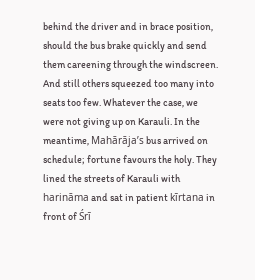behind the driver and in brace position, should the bus brake quickly and send them careening through the windscreen. And still others squeezed too many into seats too few. Whatever the case, we were not giving up on Karauli. In the meantime, Mahārāja’s bus arrived on schedule; fortune favours the holy. They lined the streets of Karauli with harināma and sat in patient kīrtana in front of Śrī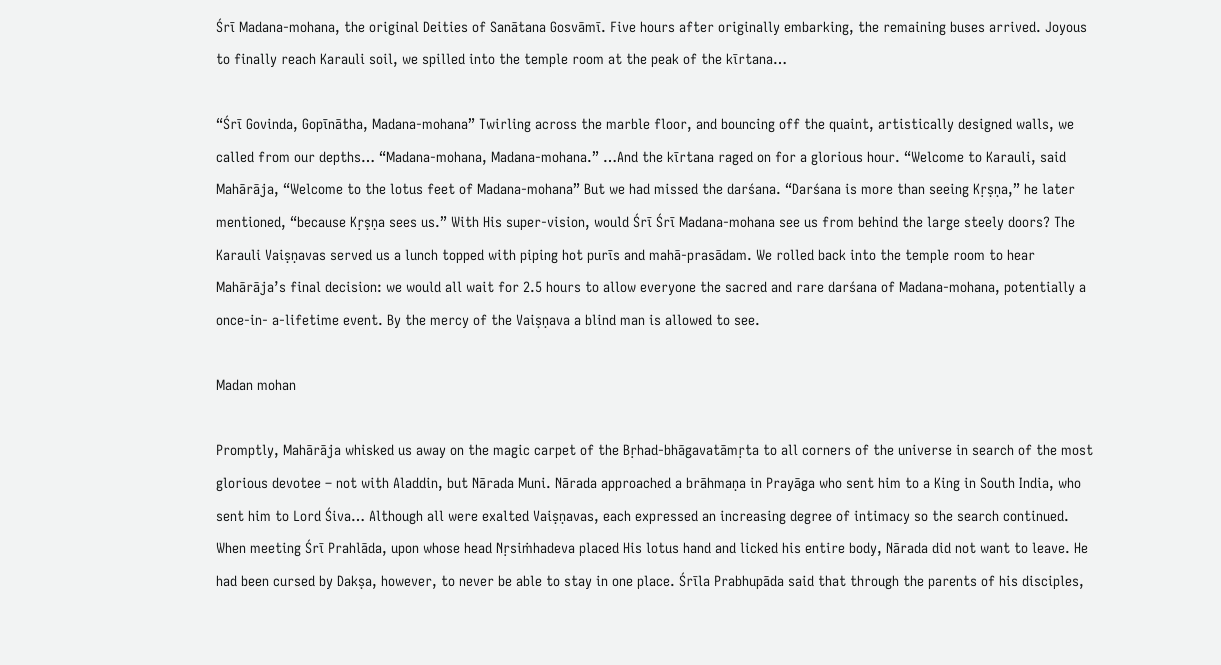Śrī Madana-mohana, the original Deities of Sanātana Gosvāmī. Five hours after originally embarking, the remaining buses arrived. Joyous to finally reach Karauli soil, we spilled into the temple room at the peak of the kīrtana…

“Śrī Govinda, Gopīnātha, Madana-mohana” Twirling across the marble floor, and bouncing off the quaint, artistically designed walls, we called from our depths… “Madana-mohana, Madana-mohana.” …And the kīrtana raged on for a glorious hour. “Welcome to Karauli, said Mahārāja, “Welcome to the lotus feet of Madana-mohana” But we had missed the darśana. “Darśana is more than seeing Kṛṣṇa,” he later mentioned, “because Kṛṣṇa sees us.” With His super-vision, would Śrī Śrī Madana-mohana see us from behind the large steely doors? The Karauli Vaiṣṇavas served us a lunch topped with piping hot purīs and mahā-prasādam. We rolled back into the temple room to hear Mahārāja’s final decision: we would all wait for 2.5 hours to allow everyone the sacred and rare darśana of Madana-mohana, potentially a once-in- a-lifetime event. By the mercy of the Vaiṣṇava a blind man is allowed to see.

Madan mohan

Promptly, Mahārāja whisked us away on the magic carpet of the Bṛhad-bhāgavatāmṛta to all corners of the universe in search of the most glorious devotee – not with Aladdin, but Nārada Muni. Nārada approached a brāhmaṇa in Prayāga who sent him to a King in South India, who sent him to Lord Śiva… Although all were exalted Vaiṣṇavas, each expressed an increasing degree of intimacy so the search continued. When meeting Śrī Prahlāda, upon whose head Nṛsiṁhadeva placed His lotus hand and licked his entire body, Nārada did not want to leave. He had been cursed by Dakṣa, however, to never be able to stay in one place. Śrīla Prabhupāda said that through the parents of his disciples,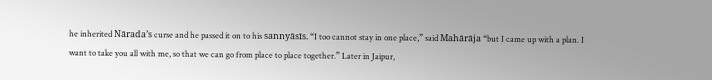he inherited Nārada’s curse and he passed it on to his sannyāsīs. “I too cannot stay in one place,” said Mahārāja “but I came up with a plan. I want to take you all with me, so that we can go from place to place together.” Later in Jaipur,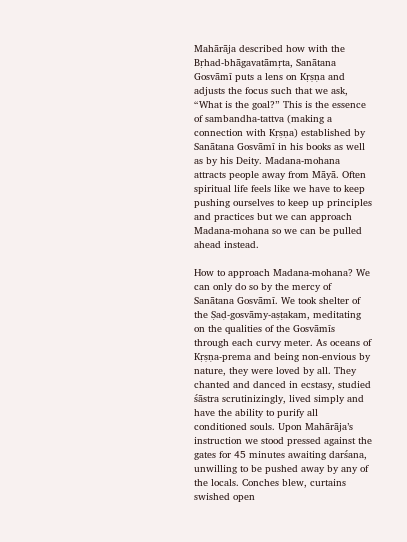Mahārāja described how with the Bṛhad-bhāgavatāmṛta, Sanātana Gosvāmī puts a lens on Kṛṣṇa and adjusts the focus such that we ask, “What is the goal?” This is the essence of sambandha-tattva (making a connection with Kṛṣṇa) established by Sanātana Gosvāmī in his books as well as by his Deity. Madana-mohana attracts people away from Māyā. Often spiritual life feels like we have to keep pushing ourselves to keep up principles and practices but we can approach Madana-mohana so we can be pulled ahead instead.

How to approach Madana-mohana? We can only do so by the mercy of Sanātana Gosvāmī. We took shelter of the Ṣaḍ-gosvāmy-aṣṭakam, meditating on the qualities of the Gosvāmīs through each curvy meter. As oceans of Kṛṣṇa-prema and being non-envious by nature, they were loved by all. They chanted and danced in ecstasy, studied śāstra scrutinizingly, lived simply and have the ability to purify all conditioned souls. Upon Mahārāja’s instruction we stood pressed against the gates for 45 minutes awaiting darśana, unwilling to be pushed away by any of the locals. Conches blew, curtains swished open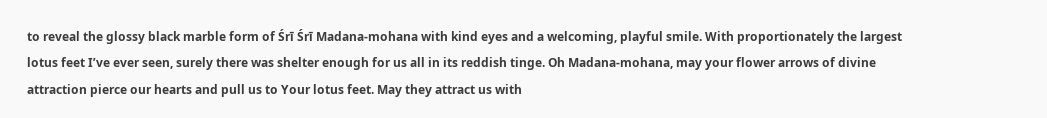to reveal the glossy black marble form of Śrī Śrī Madana-mohana with kind eyes and a welcoming, playful smile. With proportionately the largest lotus feet I’ve ever seen, surely there was shelter enough for us all in its reddish tinge. Oh Madana-mohana, may your flower arrows of divine attraction pierce our hearts and pull us to Your lotus feet. May they attract us with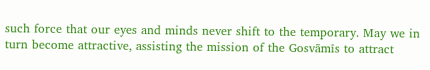such force that our eyes and minds never shift to the temporary. May we in turn become attractive, assisting the mission of the Gosvāmīs to attract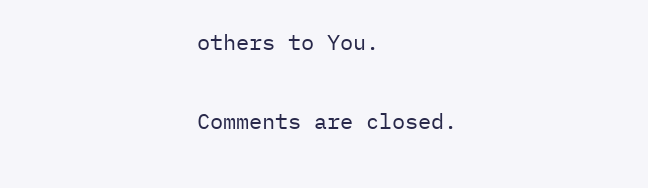others to You.

Comments are closed.